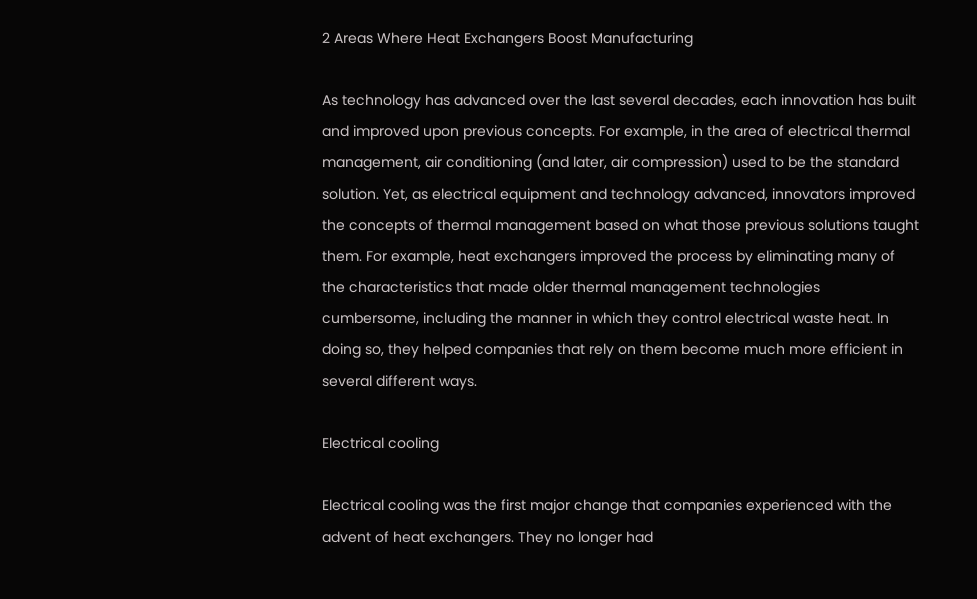2 Areas Where Heat Exchangers Boost Manufacturing

As technology has advanced over the last several decades, each innovation has built and improved upon previous concepts. For example, in the area of electrical thermal management, air conditioning (and later, air compression) used to be the standard solution. Yet, as electrical equipment and technology advanced, innovators improved the concepts of thermal management based on what those previous solutions taught them. For example, heat exchangers improved the process by eliminating many of the characteristics that made older thermal management technologies cumbersome, including the manner in which they control electrical waste heat. In doing so, they helped companies that rely on them become much more efficient in several different ways.

Electrical cooling

Electrical cooling was the first major change that companies experienced with the advent of heat exchangers. They no longer had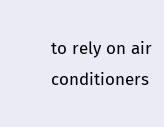to rely on air conditioners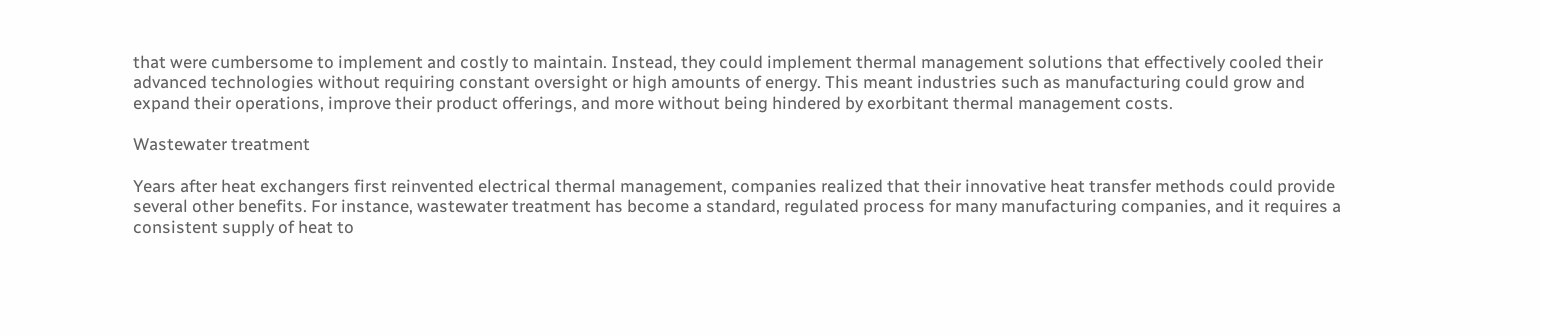that were cumbersome to implement and costly to maintain. Instead, they could implement thermal management solutions that effectively cooled their advanced technologies without requiring constant oversight or high amounts of energy. This meant industries such as manufacturing could grow and expand their operations, improve their product offerings, and more without being hindered by exorbitant thermal management costs.

Wastewater treatment

Years after heat exchangers first reinvented electrical thermal management, companies realized that their innovative heat transfer methods could provide several other benefits. For instance, wastewater treatment has become a standard, regulated process for many manufacturing companies, and it requires a consistent supply of heat to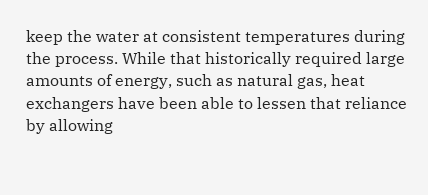keep the water at consistent temperatures during the process. While that historically required large amounts of energy, such as natural gas, heat exchangers have been able to lessen that reliance by allowing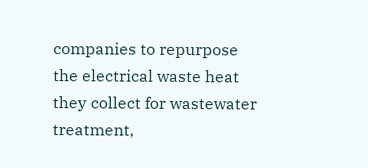companies to repurpose the electrical waste heat they collect for wastewater treatment,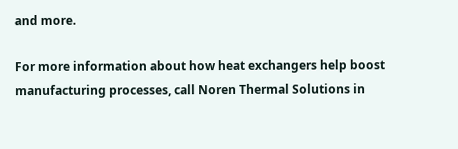and more.

For more information about how heat exchangers help boost manufacturing processes, call Noren Thermal Solutions in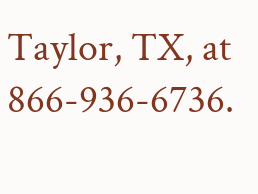Taylor, TX, at 866-936-6736.